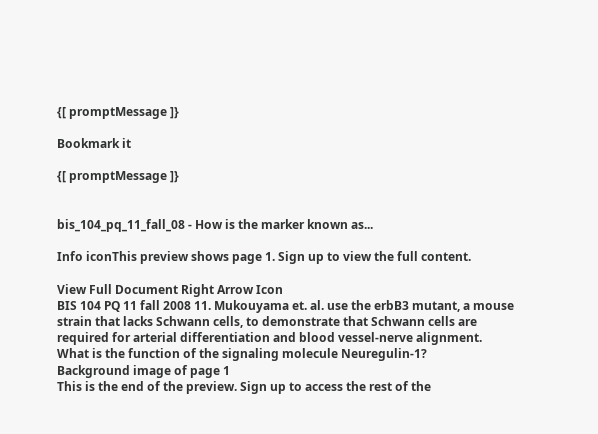{[ promptMessage ]}

Bookmark it

{[ promptMessage ]}


bis_104_pq_11_fall_08 - How is the marker known as...

Info iconThis preview shows page 1. Sign up to view the full content.

View Full Document Right Arrow Icon
BIS 104 PQ 11 fall 2008 11. Mukouyama et. al. use the erbB3 mutant, a mouse strain that lacks Schwann cells, to demonstrate that Schwann cells are required for arterial differentiation and blood vessel-nerve alignment. What is the function of the signaling molecule Neuregulin-1?
Background image of page 1
This is the end of the preview. Sign up to access the rest of the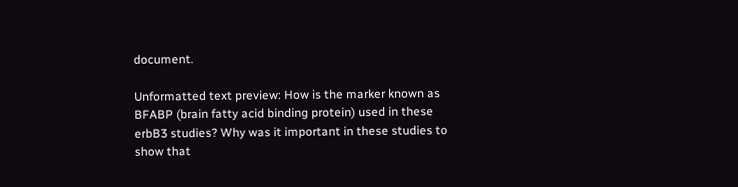document.

Unformatted text preview: How is the marker known as BFABP (brain fatty acid binding protein) used in these erbB3 studies? Why was it important in these studies to show that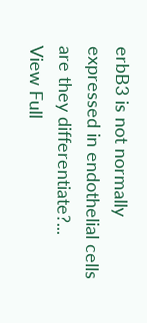erbB3 is not normally expressed in endothelial cells are they differentiate?...
View Full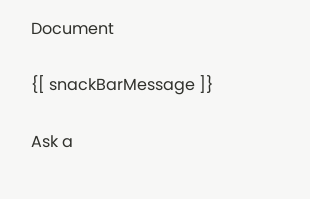Document

{[ snackBarMessage ]}

Ask a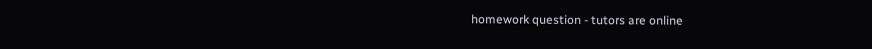homework question - tutors are online